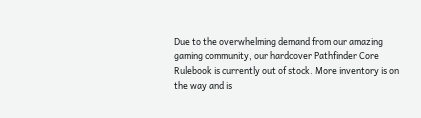Due to the overwhelming demand from our amazing gaming community, our hardcover Pathfinder Core Rulebook is currently out of stock. More inventory is on the way and is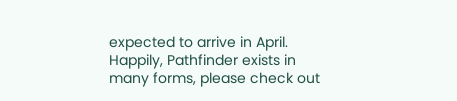expected to arrive in April. Happily, Pathfinder exists in many forms, please check out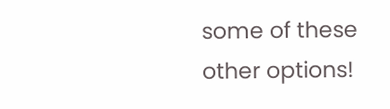some of these other options!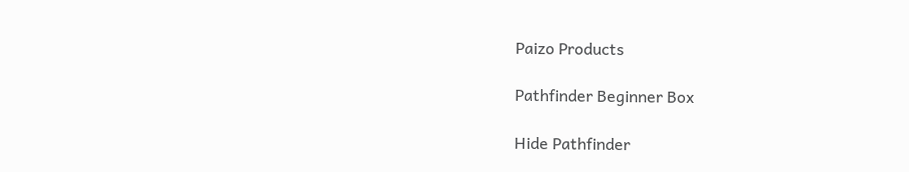Paizo Products

Pathfinder Beginner Box

Hide Pathfinder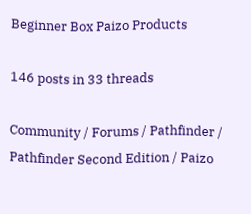Beginner Box Paizo Products

146 posts in 33 threads

Community / Forums / Pathfinder / Pathfinder Second Edition / Paizo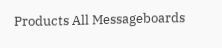Products All Messageboards